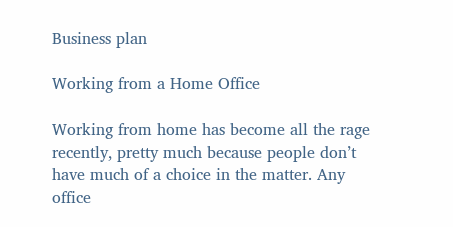Business plan

Working from a Home Office

Working from home has become all the rage recently, pretty much because people don’t have much of a choice in the matter. Any office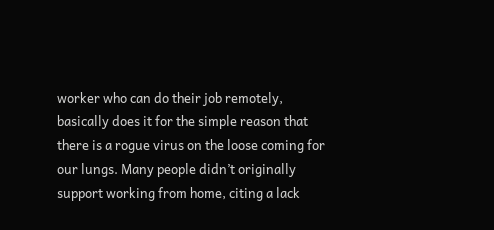worker who can do their job remotely, basically does it for the simple reason that there is a rogue virus on the loose coming for our lungs. Many people didn’t originally support working from home, citing a lack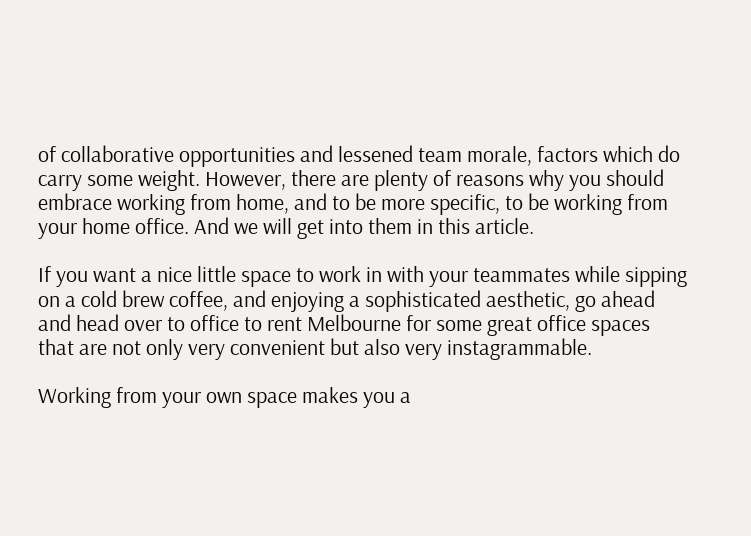of collaborative opportunities and lessened team morale, factors which do carry some weight. However, there are plenty of reasons why you should embrace working from home, and to be more specific, to be working from your home office. And we will get into them in this article.

If you want a nice little space to work in with your teammates while sipping on a cold brew coffee, and enjoying a sophisticated aesthetic, go ahead and head over to office to rent Melbourne for some great office spaces that are not only very convenient but also very instagrammable.

Working from your own space makes you a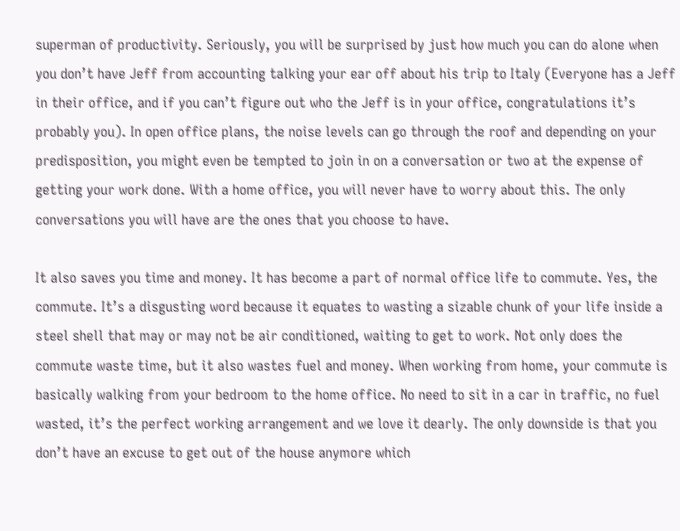superman of productivity. Seriously, you will be surprised by just how much you can do alone when you don’t have Jeff from accounting talking your ear off about his trip to Italy (Everyone has a Jeff in their office, and if you can’t figure out who the Jeff is in your office, congratulations it’s probably you). In open office plans, the noise levels can go through the roof and depending on your predisposition, you might even be tempted to join in on a conversation or two at the expense of getting your work done. With a home office, you will never have to worry about this. The only conversations you will have are the ones that you choose to have.

It also saves you time and money. It has become a part of normal office life to commute. Yes, the commute. It’s a disgusting word because it equates to wasting a sizable chunk of your life inside a steel shell that may or may not be air conditioned, waiting to get to work. Not only does the commute waste time, but it also wastes fuel and money. When working from home, your commute is basically walking from your bedroom to the home office. No need to sit in a car in traffic, no fuel wasted, it’s the perfect working arrangement and we love it dearly. The only downside is that you don’t have an excuse to get out of the house anymore which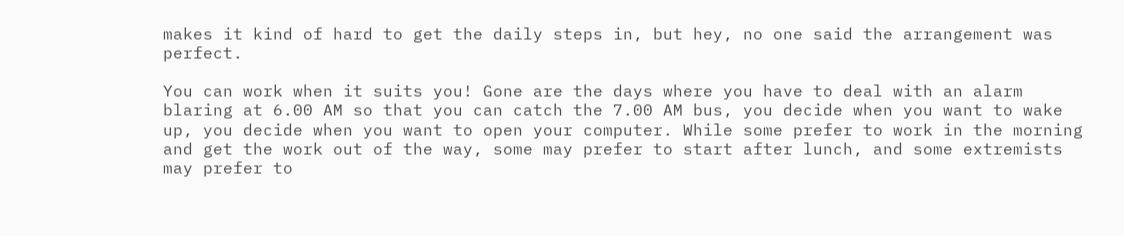makes it kind of hard to get the daily steps in, but hey, no one said the arrangement was perfect.

You can work when it suits you! Gone are the days where you have to deal with an alarm blaring at 6.00 AM so that you can catch the 7.00 AM bus, you decide when you want to wake up, you decide when you want to open your computer. While some prefer to work in the morning and get the work out of the way, some may prefer to start after lunch, and some extremists may prefer to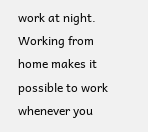work at night. Working from home makes it possible to work whenever you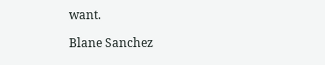want.

Blane Sanchez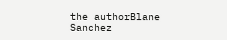the authorBlane Sanchez